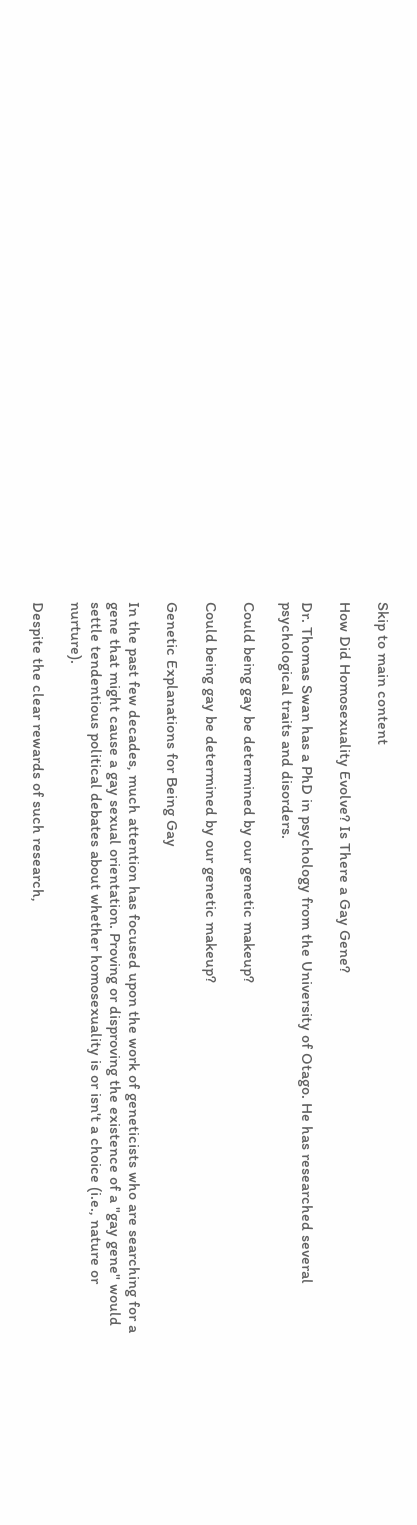Skip to main content

How Did Homosexuality Evolve? Is There a Gay Gene?

Dr. Thomas Swan has a PhD in psychology from the University of Otago. He has researched several psychological traits and disorders.

Could being gay be determined by our genetic makeup?

Could being gay be determined by our genetic makeup?

Genetic Explanations for Being Gay

In the past few decades, much attention has focused upon the work of geneticists who are searching for a gene that might cause a gay sexual orientation. Proving or disproving the existence of a "gay gene" would settle tendentious political debates about whether homosexuality is or isn't a choice (i.e., nature or nurture).

Despite the clear rewards of such research,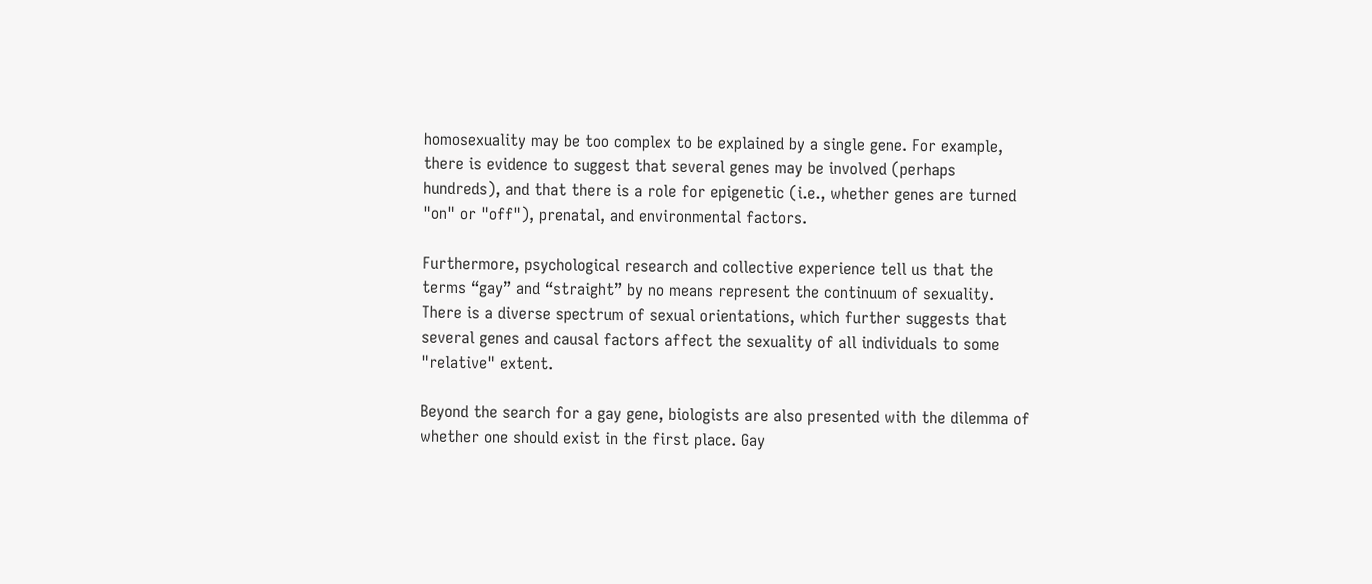homosexuality may be too complex to be explained by a single gene. For example, there is evidence to suggest that several genes may be involved (perhaps hundreds), and that there is a role for epigenetic (i.e., whether genes are turned "on" or "off"), prenatal, and environmental factors.

Furthermore, psychological research and collective experience tell us that the terms “gay” and “straight” by no means represent the continuum of sexuality. There is a diverse spectrum of sexual orientations, which further suggests that several genes and causal factors affect the sexuality of all individuals to some "relative" extent.

Beyond the search for a gay gene, biologists are also presented with the dilemma of whether one should exist in the first place. Gay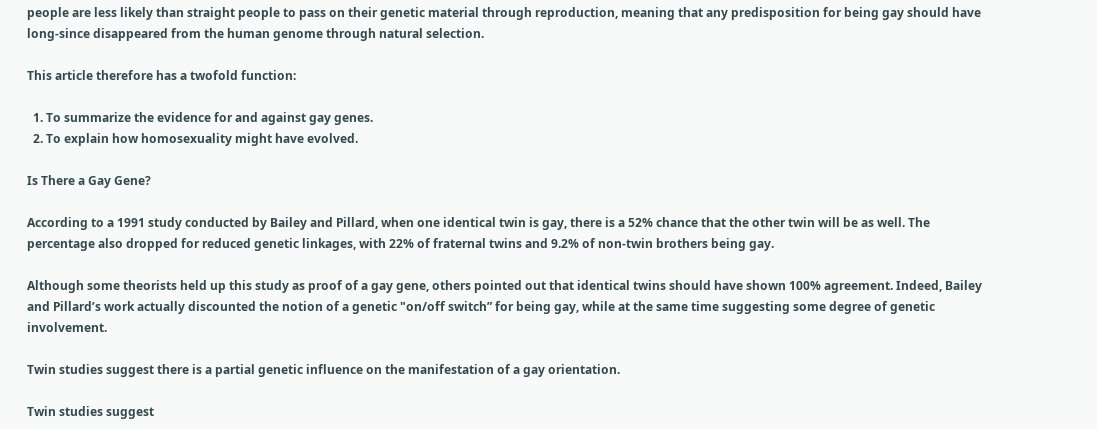people are less likely than straight people to pass on their genetic material through reproduction, meaning that any predisposition for being gay should have long-since disappeared from the human genome through natural selection.

This article therefore has a twofold function:

  1. To summarize the evidence for and against gay genes.
  2. To explain how homosexuality might have evolved.

Is There a Gay Gene?

According to a 1991 study conducted by Bailey and Pillard, when one identical twin is gay, there is a 52% chance that the other twin will be as well. The percentage also dropped for reduced genetic linkages, with 22% of fraternal twins and 9.2% of non-twin brothers being gay.

Although some theorists held up this study as proof of a gay gene, others pointed out that identical twins should have shown 100% agreement. Indeed, Bailey and Pillard’s work actually discounted the notion of a genetic "on/off switch” for being gay, while at the same time suggesting some degree of genetic involvement.

Twin studies suggest there is a partial genetic influence on the manifestation of a gay orientation.

Twin studies suggest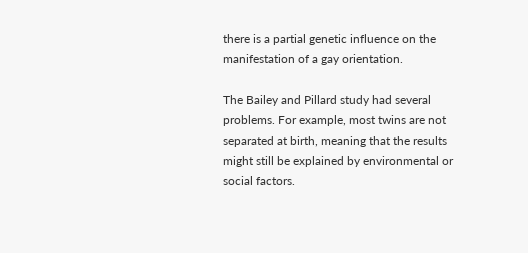there is a partial genetic influence on the manifestation of a gay orientation.

The Bailey and Pillard study had several problems. For example, most twins are not separated at birth, meaning that the results might still be explained by environmental or social factors.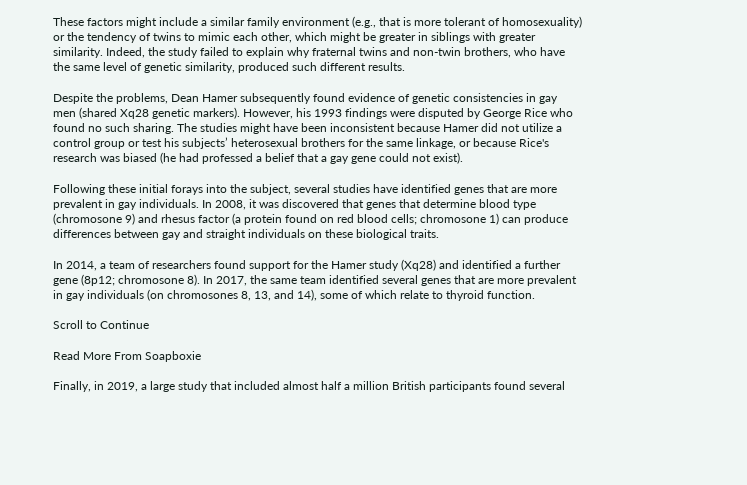These factors might include a similar family environment (e.g., that is more tolerant of homosexuality) or the tendency of twins to mimic each other, which might be greater in siblings with greater similarity. Indeed, the study failed to explain why fraternal twins and non-twin brothers, who have the same level of genetic similarity, produced such different results.

Despite the problems, Dean Hamer subsequently found evidence of genetic consistencies in gay men (shared Xq28 genetic markers). However, his 1993 findings were disputed by George Rice who found no such sharing. The studies might have been inconsistent because Hamer did not utilize a control group or test his subjects’ heterosexual brothers for the same linkage, or because Rice's research was biased (he had professed a belief that a gay gene could not exist).

Following these initial forays into the subject, several studies have identified genes that are more prevalent in gay individuals. In 2008, it was discovered that genes that determine blood type (chromosone 9) and rhesus factor (a protein found on red blood cells; chromosone 1) can produce differences between gay and straight individuals on these biological traits.

In 2014, a team of researchers found support for the Hamer study (Xq28) and identified a further gene (8p12; chromosone 8). In 2017, the same team identified several genes that are more prevalent in gay individuals (on chromosones 8, 13, and 14), some of which relate to thyroid function.

Scroll to Continue

Read More From Soapboxie

Finally, in 2019, a large study that included almost half a million British participants found several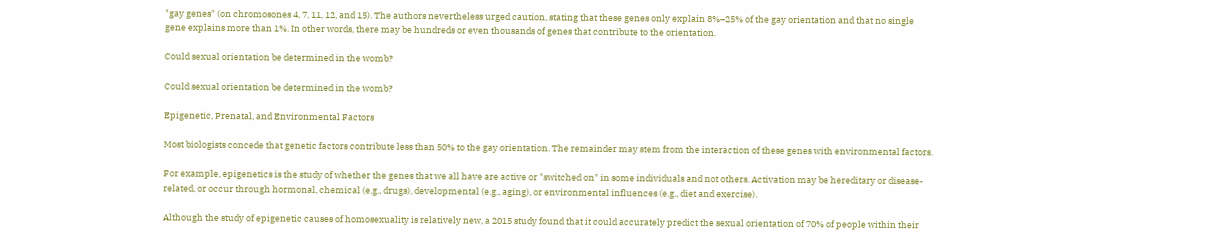"gay genes" (on chromosones 4, 7, 11, 12, and 15). The authors nevertheless urged caution, stating that these genes only explain 8%–25% of the gay orientation and that no single gene explains more than 1%. In other words, there may be hundreds or even thousands of genes that contribute to the orientation.

Could sexual orientation be determined in the womb?

Could sexual orientation be determined in the womb?

Epigenetic, Prenatal, and Environmental Factors

Most biologists concede that genetic factors contribute less than 50% to the gay orientation. The remainder may stem from the interaction of these genes with environmental factors.

For example, epigenetics is the study of whether the genes that we all have are active or "switched on" in some individuals and not others. Activation may be hereditary or disease-related, or occur through hormonal, chemical (e.g., drugs), developmental (e.g., aging), or environmental influences (e.g., diet and exercise).

Although the study of epigenetic causes of homosexuality is relatively new, a 2015 study found that it could accurately predict the sexual orientation of 70% of people within their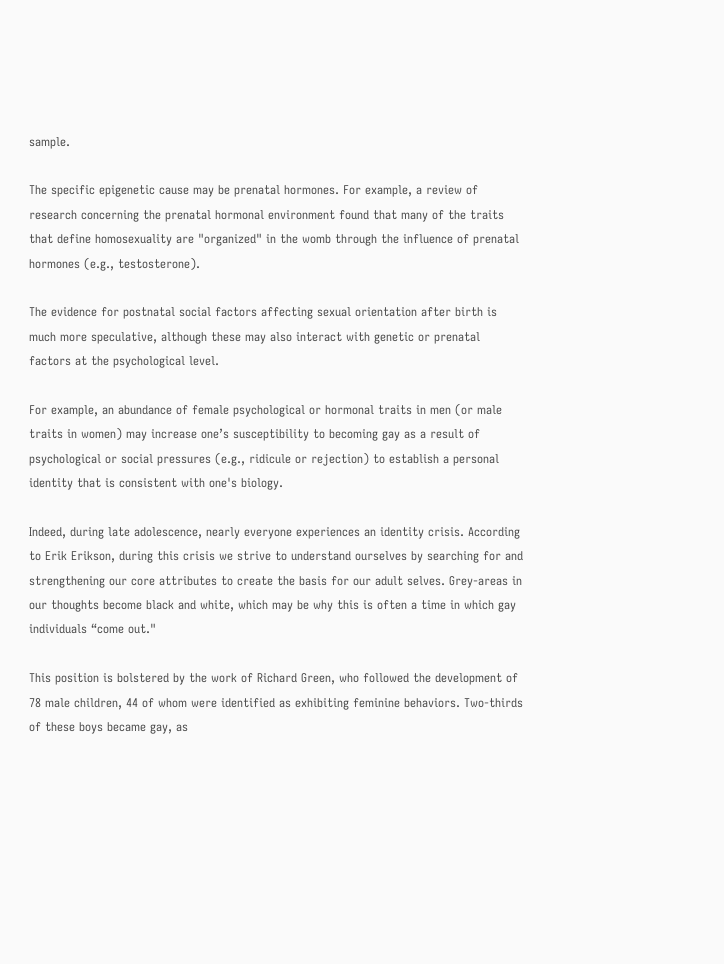sample.

The specific epigenetic cause may be prenatal hormones. For example, a review of research concerning the prenatal hormonal environment found that many of the traits that define homosexuality are "organized" in the womb through the influence of prenatal hormones (e.g., testosterone).

The evidence for postnatal social factors affecting sexual orientation after birth is much more speculative, although these may also interact with genetic or prenatal factors at the psychological level.

For example, an abundance of female psychological or hormonal traits in men (or male traits in women) may increase one’s susceptibility to becoming gay as a result of psychological or social pressures (e.g., ridicule or rejection) to establish a personal identity that is consistent with one's biology.

Indeed, during late adolescence, nearly everyone experiences an identity crisis. According to Erik Erikson, during this crisis we strive to understand ourselves by searching for and strengthening our core attributes to create the basis for our adult selves. Grey-areas in our thoughts become black and white, which may be why this is often a time in which gay individuals “come out."

This position is bolstered by the work of Richard Green, who followed the development of 78 male children, 44 of whom were identified as exhibiting feminine behaviors. Two-thirds of these boys became gay, as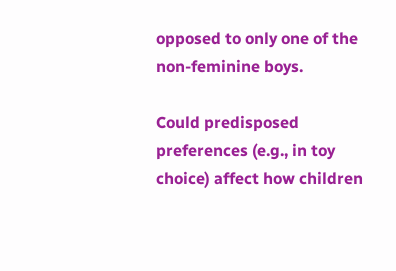opposed to only one of the non-feminine boys.

Could predisposed preferences (e.g., in toy choice) affect how children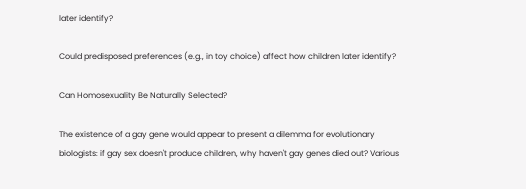later identify?

Could predisposed preferences (e.g., in toy choice) affect how children later identify?

Can Homosexuality Be Naturally Selected?

The existence of a gay gene would appear to present a dilemma for evolutionary biologists: if gay sex doesn't produce children, why haven't gay genes died out? Various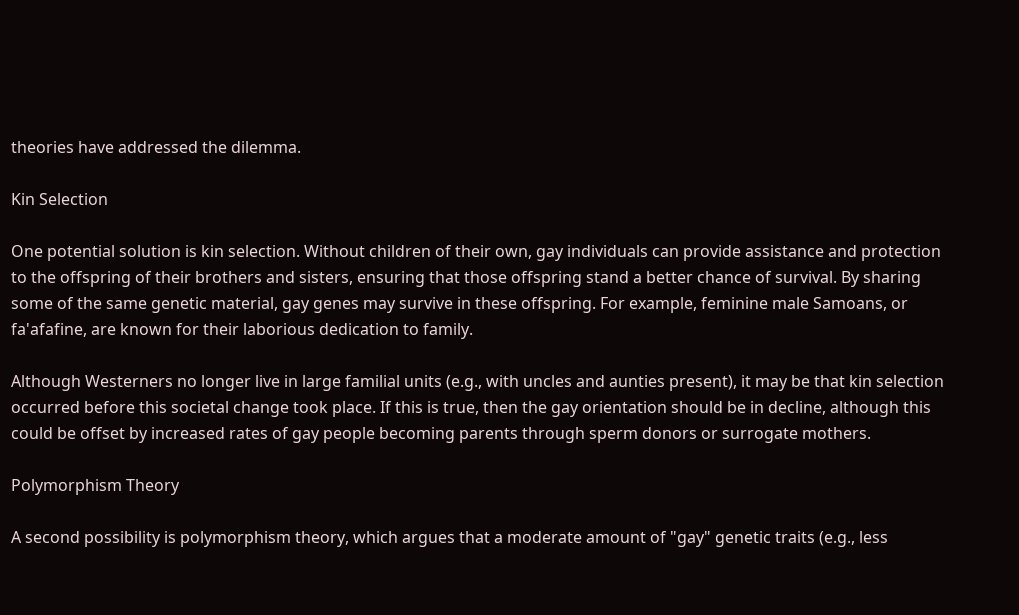theories have addressed the dilemma.

Kin Selection

One potential solution is kin selection. Without children of their own, gay individuals can provide assistance and protection to the offspring of their brothers and sisters, ensuring that those offspring stand a better chance of survival. By sharing some of the same genetic material, gay genes may survive in these offspring. For example, feminine male Samoans, or fa'afafine, are known for their laborious dedication to family.

Although Westerners no longer live in large familial units (e.g., with uncles and aunties present), it may be that kin selection occurred before this societal change took place. If this is true, then the gay orientation should be in decline, although this could be offset by increased rates of gay people becoming parents through sperm donors or surrogate mothers.

Polymorphism Theory

A second possibility is polymorphism theory, which argues that a moderate amount of "gay" genetic traits (e.g., less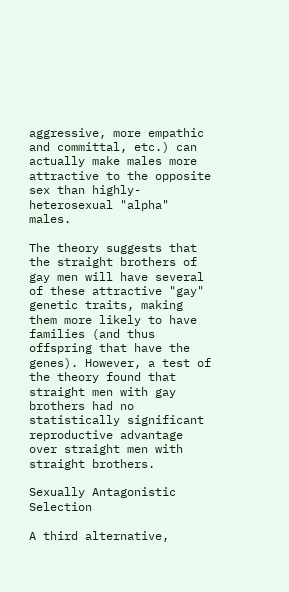aggressive, more empathic and committal, etc.) can actually make males more attractive to the opposite sex than highly-heterosexual "alpha" males.

The theory suggests that the straight brothers of gay men will have several of these attractive "gay" genetic traits, making them more likely to have families (and thus offspring that have the genes). However, a test of the theory found that straight men with gay brothers had no statistically significant reproductive advantage over straight men with straight brothers.

Sexually Antagonistic Selection

A third alternative,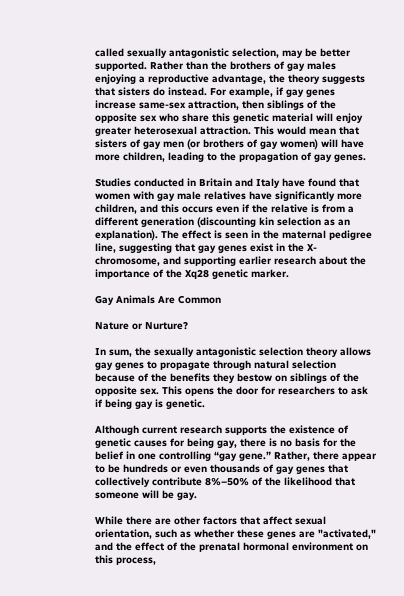called sexually antagonistic selection, may be better supported. Rather than the brothers of gay males enjoying a reproductive advantage, the theory suggests that sisters do instead. For example, if gay genes increase same-sex attraction, then siblings of the opposite sex who share this genetic material will enjoy greater heterosexual attraction. This would mean that sisters of gay men (or brothers of gay women) will have more children, leading to the propagation of gay genes.

Studies conducted in Britain and Italy have found that women with gay male relatives have significantly more children, and this occurs even if the relative is from a different generation (discounting kin selection as an explanation). The effect is seen in the maternal pedigree line, suggesting that gay genes exist in the X-chromosome, and supporting earlier research about the importance of the Xq28 genetic marker.

Gay Animals Are Common

Nature or Nurture?

In sum, the sexually antagonistic selection theory allows gay genes to propagate through natural selection because of the benefits they bestow on siblings of the opposite sex. This opens the door for researchers to ask if being gay is genetic.

Although current research supports the existence of genetic causes for being gay, there is no basis for the belief in one controlling “gay gene.” Rather, there appear to be hundreds or even thousands of gay genes that collectively contribute 8%–50% of the likelihood that someone will be gay.

While there are other factors that affect sexual orientation, such as whether these genes are "activated," and the effect of the prenatal hormonal environment on this process,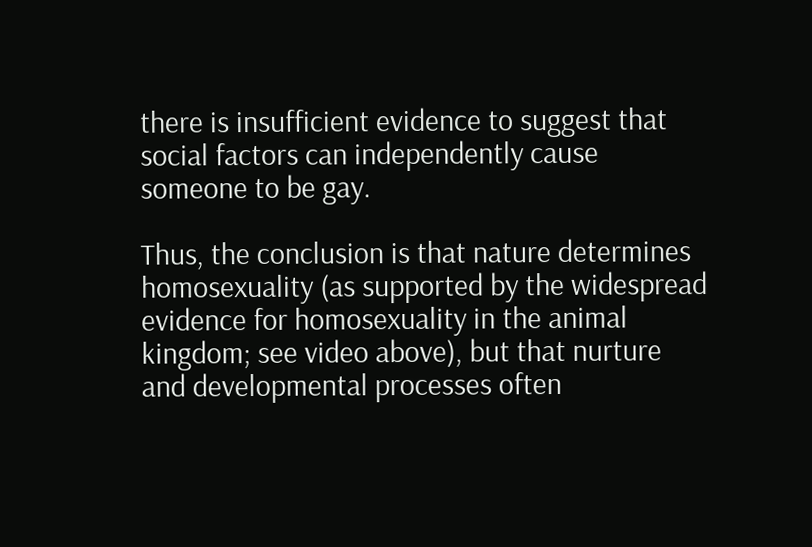there is insufficient evidence to suggest that social factors can independently cause someone to be gay.

Thus, the conclusion is that nature determines homosexuality (as supported by the widespread evidence for homosexuality in the animal kingdom; see video above), but that nurture and developmental processes often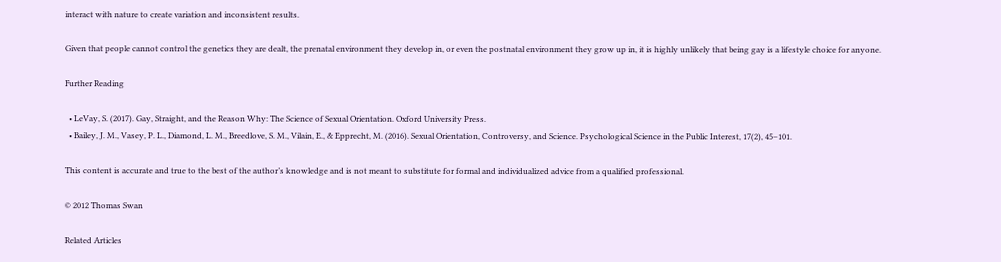interact with nature to create variation and inconsistent results.

Given that people cannot control the genetics they are dealt, the prenatal environment they develop in, or even the postnatal environment they grow up in, it is highly unlikely that being gay is a lifestyle choice for anyone.

Further Reading

  • LeVay, S. (2017). Gay, Straight, and the Reason Why: The Science of Sexual Orientation. Oxford University Press.
  • Bailey, J. M., Vasey, P. L., Diamond, L. M., Breedlove, S. M., Vilain, E., & Epprecht, M. (2016). Sexual Orientation, Controversy, and Science. Psychological Science in the Public Interest, 17(2), 45–101.

This content is accurate and true to the best of the author’s knowledge and is not meant to substitute for formal and individualized advice from a qualified professional.

© 2012 Thomas Swan

Related Articles